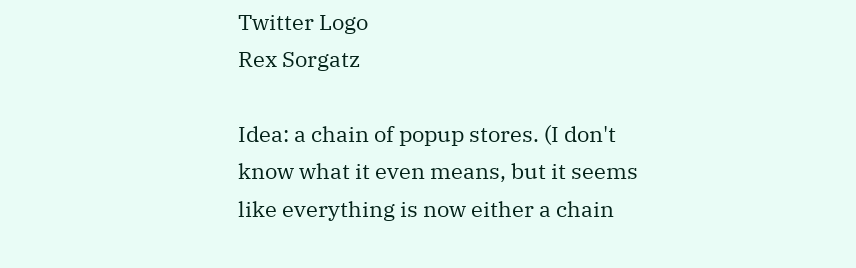Twitter Logo
Rex Sorgatz

Idea: a chain of popup stores. (I don't know what it even means, but it seems like everything is now either a chain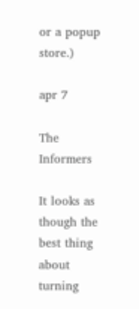or a popup store.)

apr 7

The Informers

It looks as though the best thing about turning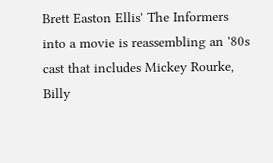Brett Easton Ellis' The Informers into a movie is reassembling an '80s cast that includes Mickey Rourke, Billy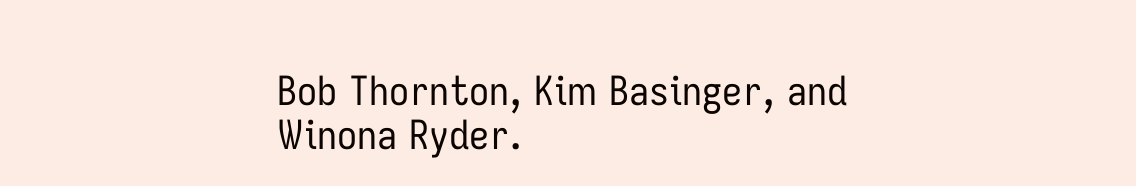Bob Thornton, Kim Basinger, and Winona Ryder.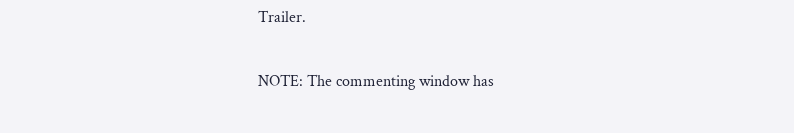Trailer.

NOTE: The commenting window has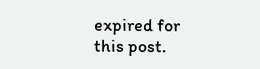expired for this post.